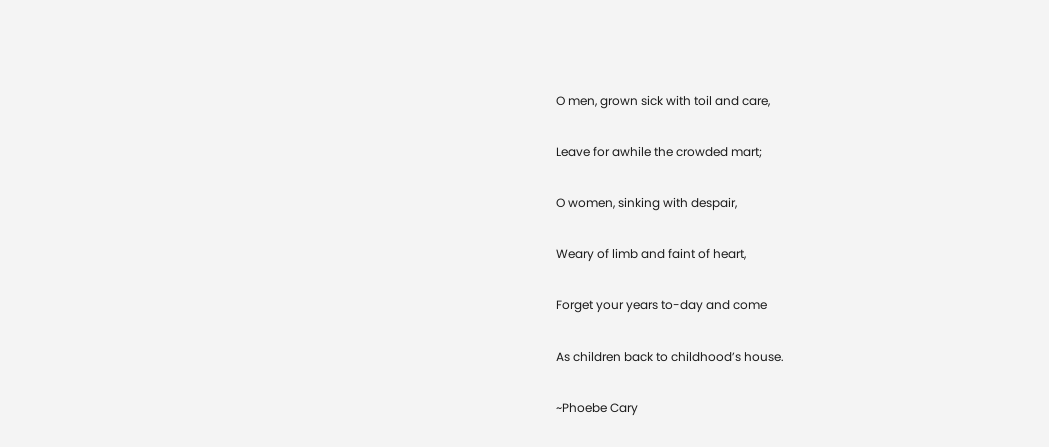O men, grown sick with toil and care,

Leave for awhile the crowded mart;

O women, sinking with despair,

Weary of limb and faint of heart,

Forget your years to-day and come

As children back to childhood’s house.

~Phoebe Cary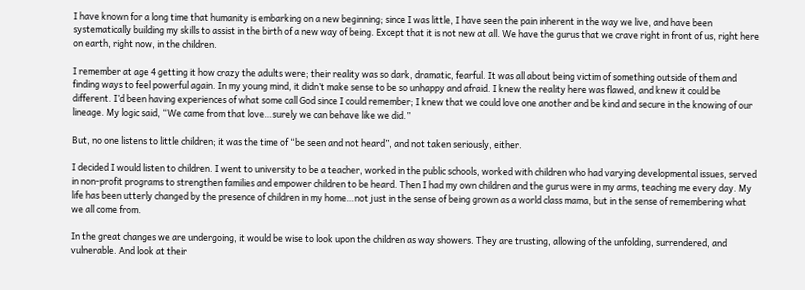I have known for a long time that humanity is embarking on a new beginning; since I was little, I have seen the pain inherent in the way we live, and have been systematically building my skills to assist in the birth of a new way of being. Except that it is not new at all. We have the gurus that we crave right in front of us, right here on earth, right now, in the children.

I remember at age 4 getting it how crazy the adults were; their reality was so dark, dramatic, fearful. It was all about being victim of something outside of them and finding ways to feel powerful again. In my young mind, it didn’t make sense to be so unhappy and afraid. I knew the reality here was flawed, and knew it could be different. I’d been having experiences of what some call God since I could remember; I knew that we could love one another and be kind and secure in the knowing of our lineage. My logic said, “We came from that love…surely we can behave like we did.”

But, no one listens to little children; it was the time of “be seen and not heard”, and not taken seriously, either.

I decided I would listen to children. I went to university to be a teacher, worked in the public schools, worked with children who had varying developmental issues, served in non-profit programs to strengthen families and empower children to be heard. Then I had my own children and the gurus were in my arms, teaching me every day. My life has been utterly changed by the presence of children in my home…not just in the sense of being grown as a world class mama, but in the sense of remembering what we all come from.

In the great changes we are undergoing, it would be wise to look upon the children as way showers. They are trusting, allowing of the unfolding, surrendered, and vulnerable. And look at their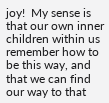joy!  My sense is that our own inner children within us remember how to be this way, and that we can find our way to that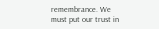remembrance. We must put our trust in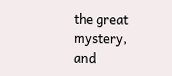the great mystery, and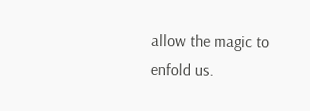allow the magic to enfold us.